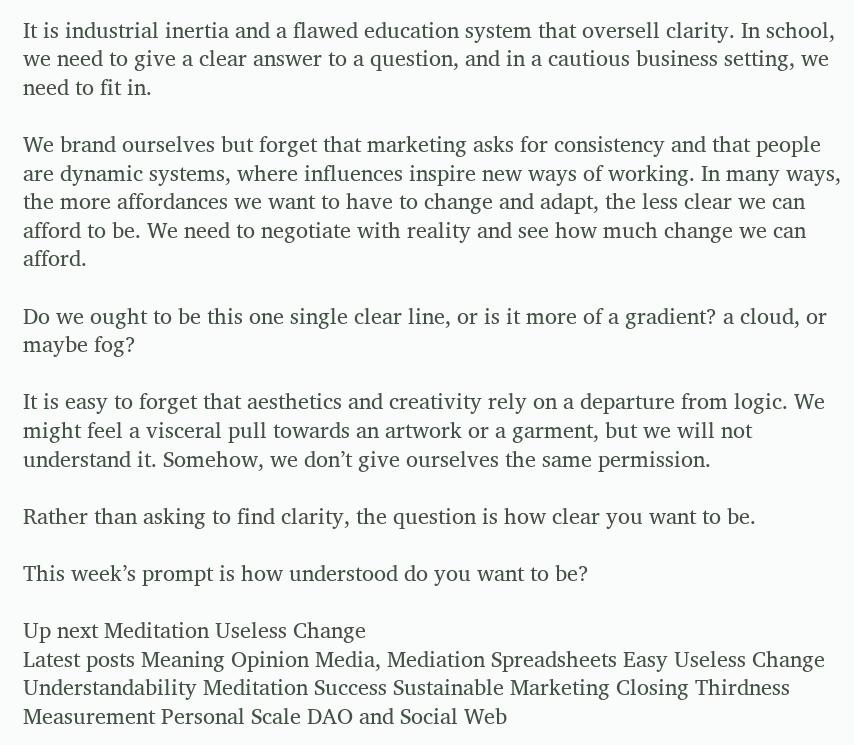It is industrial inertia and a flawed education system that oversell clarity. In school, we need to give a clear answer to a question, and in a cautious business setting, we need to fit in.

We brand ourselves but forget that marketing asks for consistency and that people are dynamic systems, where influences inspire new ways of working. In many ways, the more affordances we want to have to change and adapt, the less clear we can afford to be. We need to negotiate with reality and see how much change we can afford.

Do we ought to be this one single clear line, or is it more of a gradient? a cloud, or maybe fog?

It is easy to forget that aesthetics and creativity rely on a departure from logic. We might feel a visceral pull towards an artwork or a garment, but we will not understand it. Somehow, we don’t give ourselves the same permission.

Rather than asking to find clarity, the question is how clear you want to be.

This week’s prompt is how understood do you want to be?

Up next Meditation Useless Change
Latest posts Meaning Opinion Media, Mediation Spreadsheets Easy Useless Change Understandability Meditation Success Sustainable Marketing Closing Thirdness Measurement Personal Scale DAO and Social Web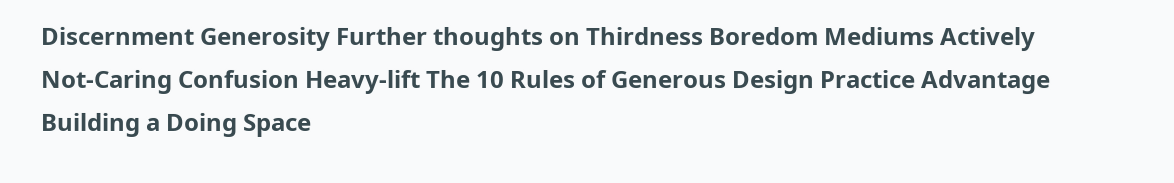Discernment Generosity Further thoughts on Thirdness Boredom Mediums Actively Not-Caring Confusion Heavy-lift The 10 Rules of Generous Design Practice Advantage Building a Doing Space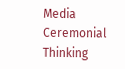Media Ceremonial Thinking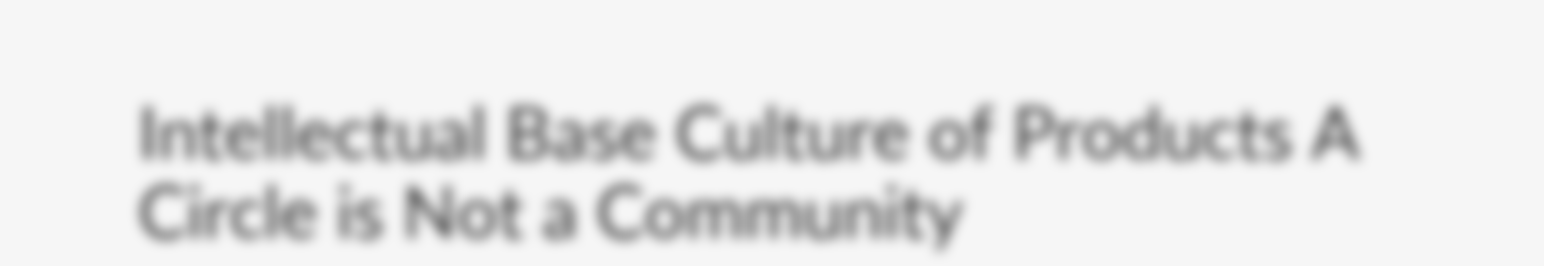Intellectual Base Culture of Products A Circle is Not a Community